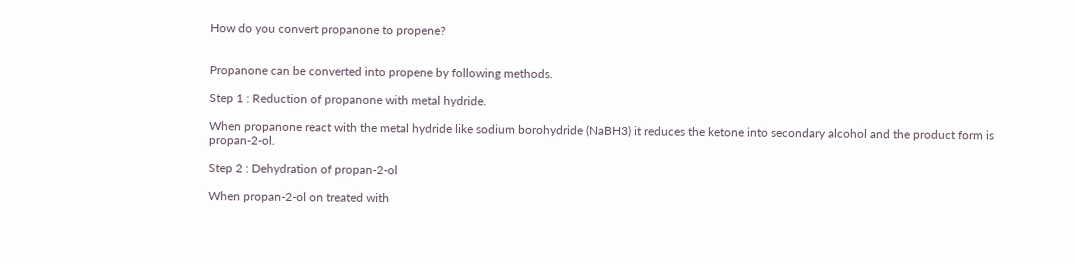How do you convert propanone to propene?


Propanone can be converted into propene by following methods.

Step 1 : Reduction of propanone with metal hydride.

When propanone react with the metal hydride like sodium borohydride (NaBH3) it reduces the ketone into secondary alcohol and the product form is propan-2-ol.

Step 2 : Dehydration of propan-2-ol

When propan-2-ol on treated with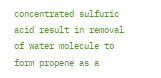concentrated sulfuric acid result in removal of water molecule to form propene as a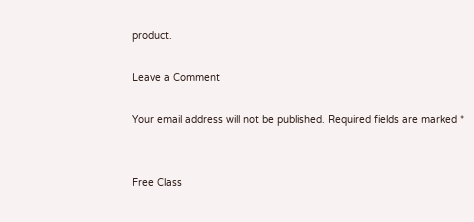product.

Leave a Comment

Your email address will not be published. Required fields are marked *


Free Class